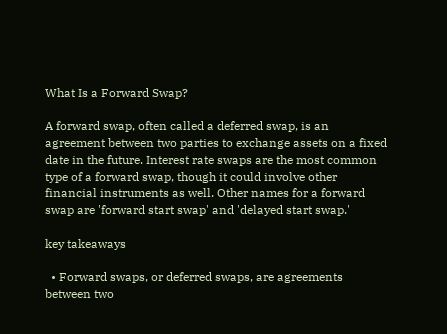What Is a Forward Swap?

A forward swap, often called a deferred swap, is an agreement between two parties to exchange assets on a fixed date in the future. Interest rate swaps are the most common type of a forward swap, though it could involve other financial instruments as well. Other names for a forward swap are 'forward start swap' and 'delayed start swap.'

key takeaways

  • Forward swaps, or deferred swaps, are agreements between two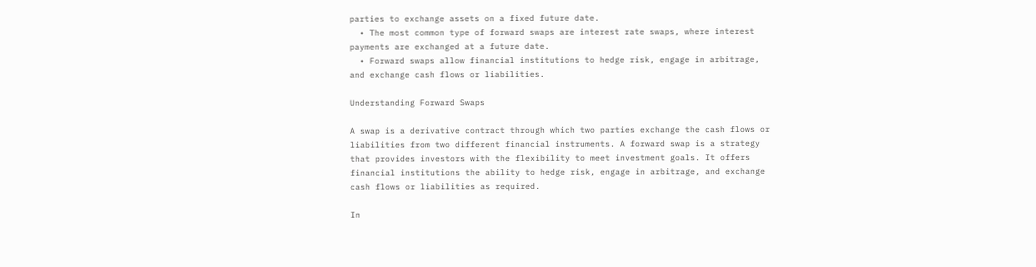parties to exchange assets on a fixed future date.
  • The most common type of forward swaps are interest rate swaps, where interest payments are exchanged at a future date.
  • Forward swaps allow financial institutions to hedge risk, engage in arbitrage, and exchange cash flows or liabilities.

Understanding Forward Swaps

A swap is a derivative contract through which two parties exchange the cash flows or liabilities from two different financial instruments. A forward swap is a strategy that provides investors with the flexibility to meet investment goals. It offers financial institutions the ability to hedge risk, engage in arbitrage, and exchange cash flows or liabilities as required.

In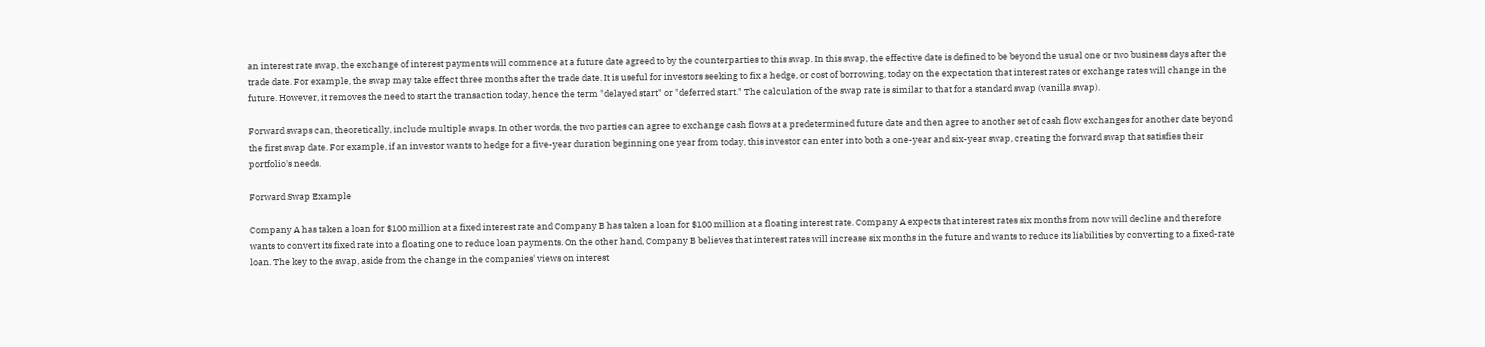an interest rate swap, the exchange of interest payments will commence at a future date agreed to by the counterparties to this swap. In this swap, the effective date is defined to be beyond the usual one or two business days after the trade date. For example, the swap may take effect three months after the trade date. It is useful for investors seeking to fix a hedge, or cost of borrowing, today on the expectation that interest rates or exchange rates will change in the future. However, it removes the need to start the transaction today, hence the term "delayed start" or "deferred start." The calculation of the swap rate is similar to that for a standard swap (vanilla swap).

Forward swaps can, theoretically, include multiple swaps. In other words, the two parties can agree to exchange cash flows at a predetermined future date and then agree to another set of cash flow exchanges for another date beyond the first swap date. For example, if an investor wants to hedge for a five-year duration beginning one year from today, this investor can enter into both a one-year and six-year swap, creating the forward swap that satisfies their portfolio's needs.

Forward Swap Example

Company A has taken a loan for $100 million at a fixed interest rate and Company B has taken a loan for $100 million at a floating interest rate. Company A expects that interest rates six months from now will decline and therefore wants to convert its fixed rate into a floating one to reduce loan payments. On the other hand, Company B believes that interest rates will increase six months in the future and wants to reduce its liabilities by converting to a fixed-rate loan. The key to the swap, aside from the change in the companies' views on interest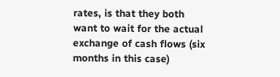rates, is that they both want to wait for the actual exchange of cash flows (six months in this case)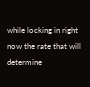while locking in right now the rate that will determine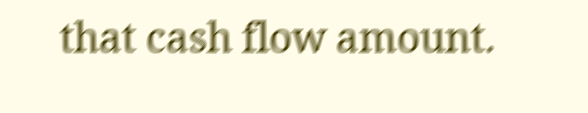that cash flow amount.